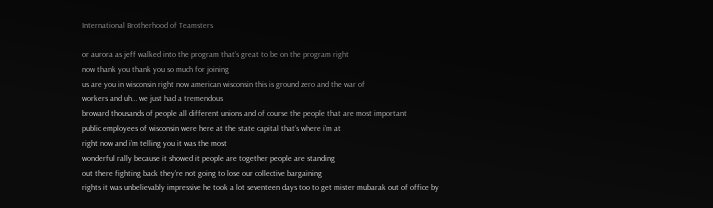International Brotherhood of Teamsters

or aurora as jeff walked into the program that’s great to be on the program right
now thank you thank you so much for joining
us are you in wisconsin right now american wisconsin this is ground zero and the war of
workers and uh… we just had a tremendous
broward thousands of people all different unions and of course the people that are most important
public employees of wisconsin were here at the state capital that’s where i’m at
right now and i’m telling you it was the most
wonderful rally because it showed it people are together people are standing
out there fighting back they’re not going to lose our collective bargaining
rights it was unbelievably impressive he took a lot seventeen days too to get mister mubarak out of office by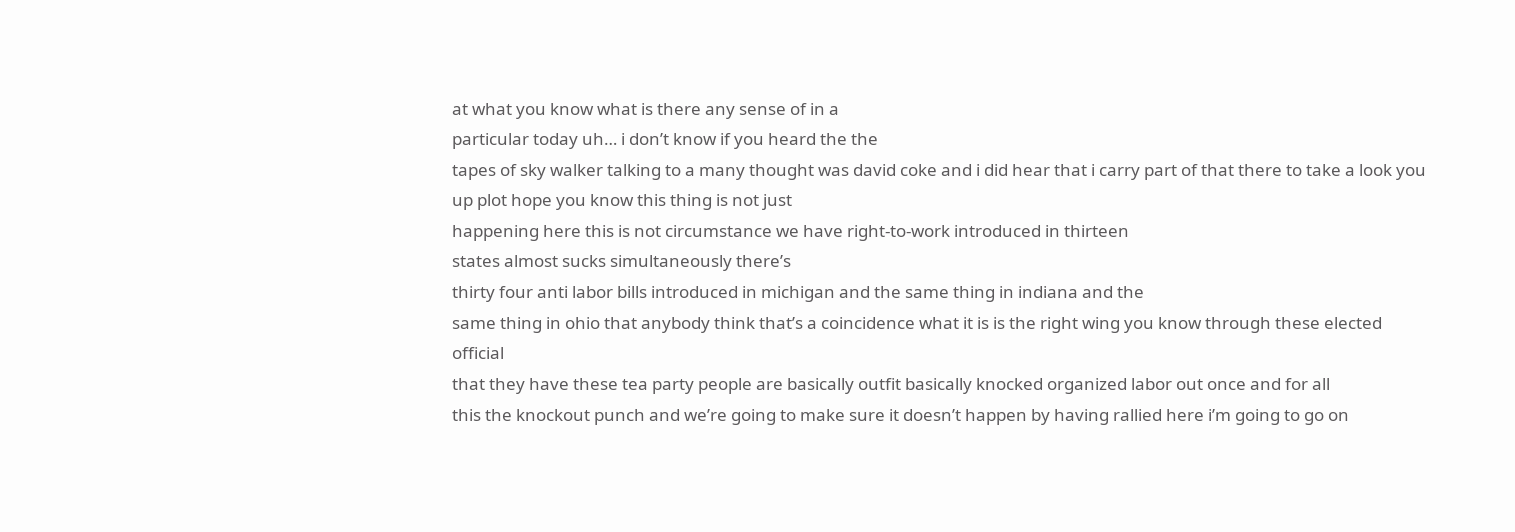at what you know what is there any sense of in a
particular today uh… i don’t know if you heard the the
tapes of sky walker talking to a many thought was david coke and i did hear that i carry part of that there to take a look you up plot hope you know this thing is not just
happening here this is not circumstance we have right-to-work introduced in thirteen
states almost sucks simultaneously there’s
thirty four anti labor bills introduced in michigan and the same thing in indiana and the
same thing in ohio that anybody think that’s a coincidence what it is is the right wing you know through these elected official
that they have these tea party people are basically outfit basically knocked organized labor out once and for all
this the knockout punch and we’re going to make sure it doesn’t happen by having rallied here i’m going to go on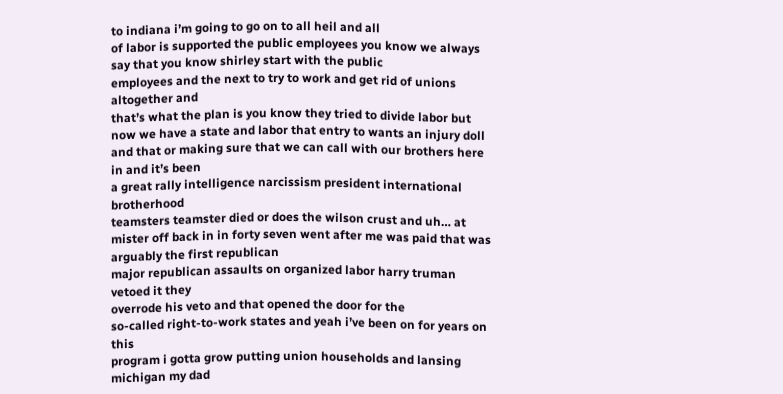to indiana i’m going to go on to all heil and all
of labor is supported the public employees you know we always say that you know shirley start with the public
employees and the next to try to work and get rid of unions altogether and
that’s what the plan is you know they tried to divide labor but now we have a state and labor that entry to wants an injury doll and that or making sure that we can call with our brothers here in and it’s been
a great rally intelligence narcissism president international brotherhood
teamsters teamster died or does the wilson crust and uh… at mister off back in in forty seven went after me was paid that was arguably the first republican
major republican assaults on organized labor harry truman vetoed it they
overrode his veto and that opened the door for the
so-called right-to-work states and yeah i’ve been on for years on this
program i gotta grow putting union households and lansing michigan my dad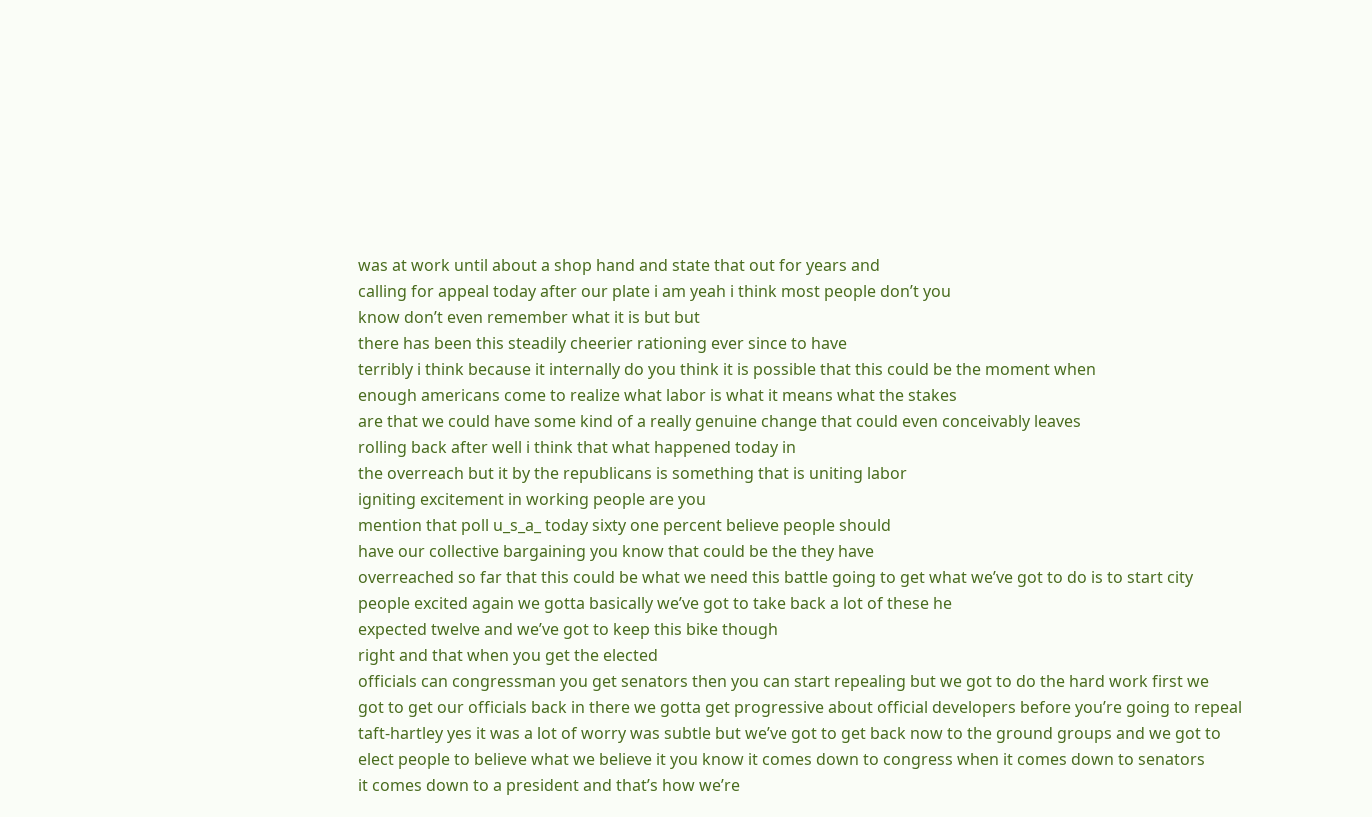was at work until about a shop hand and state that out for years and
calling for appeal today after our plate i am yeah i think most people don’t you
know don’t even remember what it is but but
there has been this steadily cheerier rationing ever since to have
terribly i think because it internally do you think it is possible that this could be the moment when
enough americans come to realize what labor is what it means what the stakes
are that we could have some kind of a really genuine change that could even conceivably leaves
rolling back after well i think that what happened today in
the overreach but it by the republicans is something that is uniting labor
igniting excitement in working people are you
mention that poll u_s_a_ today sixty one percent believe people should
have our collective bargaining you know that could be the they have
overreached so far that this could be what we need this battle going to get what we’ve got to do is to start city
people excited again we gotta basically we’ve got to take back a lot of these he
expected twelve and we’ve got to keep this bike though
right and that when you get the elected
officials can congressman you get senators then you can start repealing but we got to do the hard work first we
got to get our officials back in there we gotta get progressive about official developers before you’re going to repeal
taft-hartley yes it was a lot of worry was subtle but we’ve got to get back now to the ground groups and we got to
elect people to believe what we believe it you know it comes down to congress when it comes down to senators
it comes down to a president and that’s how we’re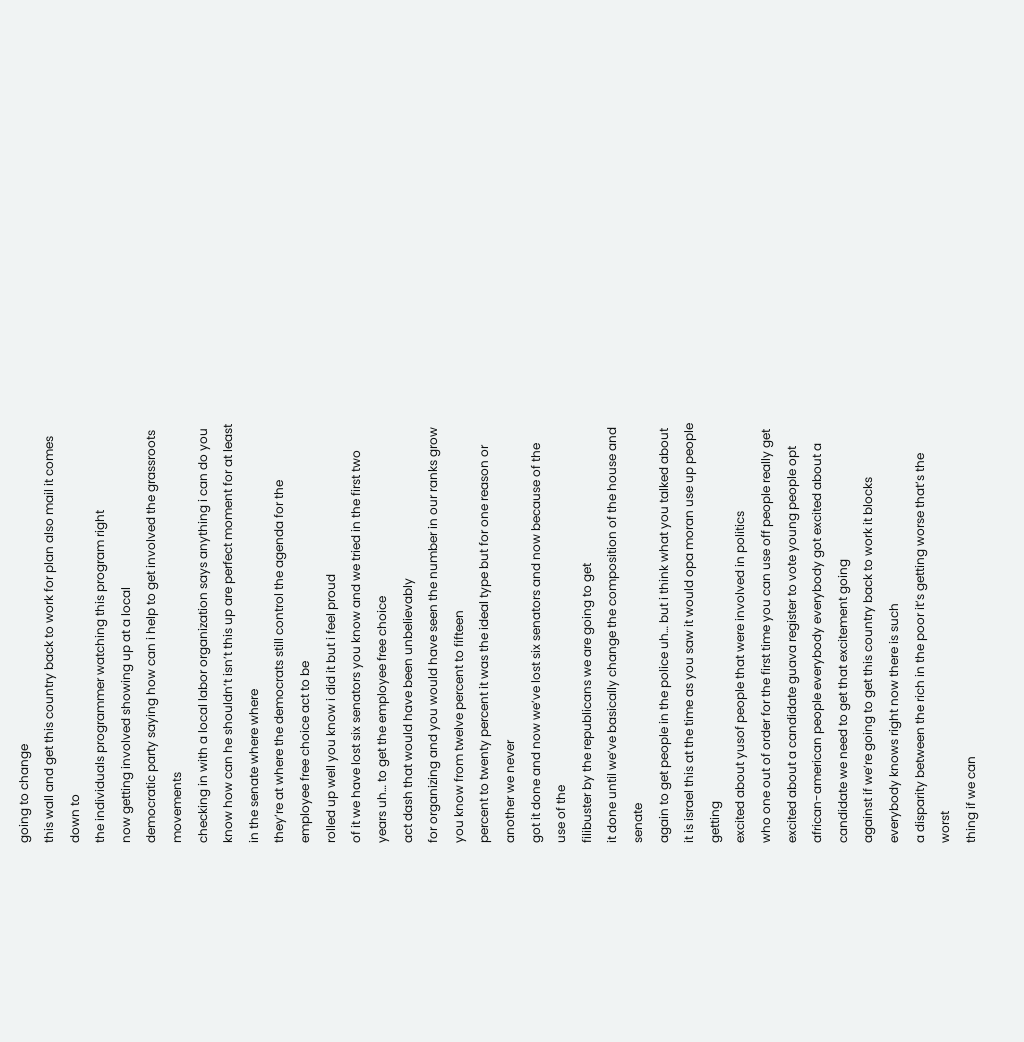going to change
this wall and get this country back to work for plan also mail it comes down to
the individuals programmer watching this program right
now getting involved showing up at a local
democratic party saying how can i help to get involved the grassroots movements
checking in with a local labor organization says anything i can do you
know how can he shouldn’t isn’t this up are perfect moment for at least in the senate where where
they’re at where the democrats still control the agenda for the employee free choice act to be
rolled up well you know i did it but i feel proud
of it we have lost six senators you know and we tried in the first two
years uh… to get the employee free choice
act dash that would have been unbelievably
for organizing and you would have seen the number in our ranks grow you know from twelve percent to fifteen
percent to twenty percent it was the ideal type but for one reason or another we never
got it done and now we’ve lost six senators and now because of the use of the
filibuster by the republicans we are going to get
it done until we’ve basically change the composition of the house and senate
again to get people in the police uh… but i think what you talked about
it is israel this at the time as you saw it would opa moran use up people getting
excited about yusof people that were involved in politics
who one out of order for the first time you can use off people really get
excited about a candidate guava register to vote young people opt african-american people everybody everybody got excited about a
candidate we need to get that excitement going
against if we’re going to get this country back to work it blocks everybody knows right now there is such
a disparity between the rich in the poor it’s getting worse that’s the worst
thing if we can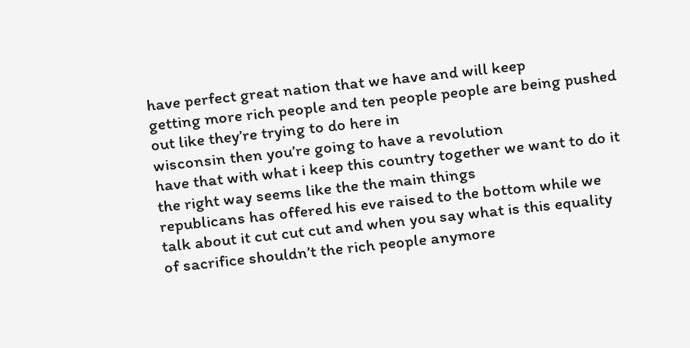have perfect great nation that we have and will keep
getting more rich people and ten people people are being pushed
out like they’re trying to do here in
wisconsin then you’re going to have a revolution
have that with what i keep this country together we want to do it the right way seems like the the main things
republicans has offered his eve raised to the bottom while we talk about it cut cut cut and when you say what is this equality
of sacrifice shouldn’t the rich people anymore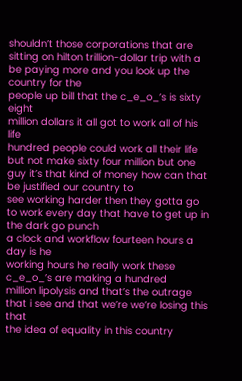shouldn’t those corporations that are
sitting on hilton trillion-dollar trip with a be paying more and you look up the country for the
people up bill that the c_e_o_’s is sixty eight
million dollars it all got to work all of his life
hundred people could work all their life but not make sixty four million but one guy it’s that kind of money how can that be justified our country to
see working harder then they gotta go to work every day that have to get up in the dark go punch
a clock and workflow fourteen hours a day is he
working hours he really work these c_e_o_’s are making a hundred
million lipolysis and that’s the outrage that i see and that we’re we’re losing this that
the idea of equality in this country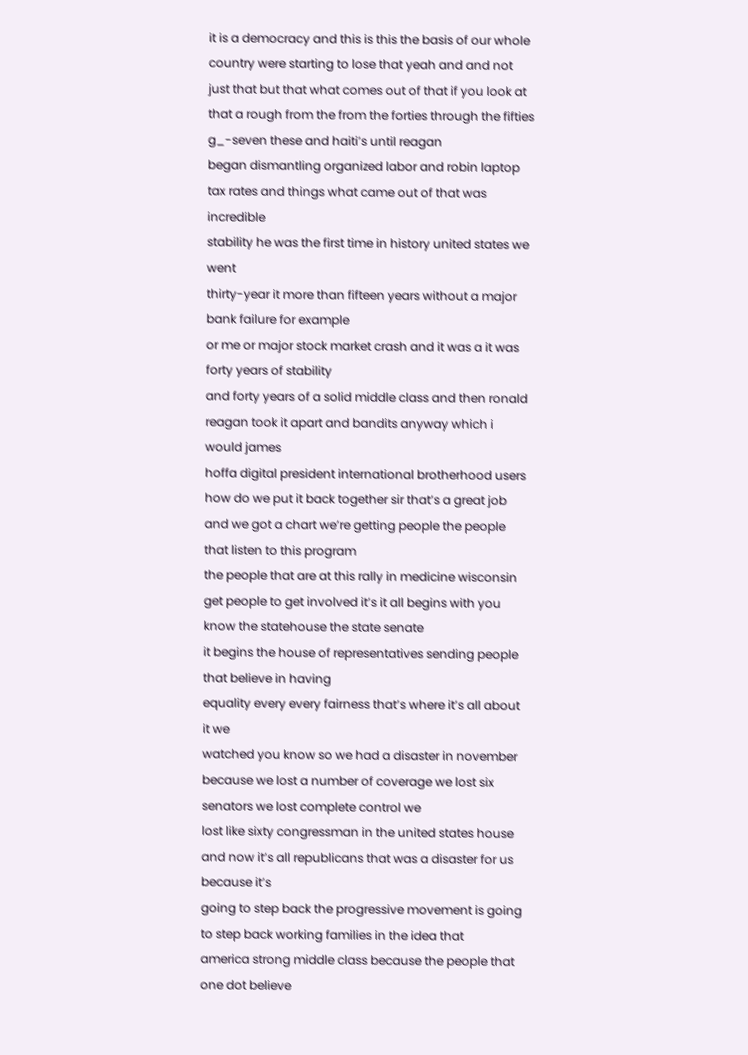it is a democracy and this is this the basis of our whole
country were starting to lose that yeah and and not just that but that what comes out of that if you look at
that a rough from the from the forties through the fifties g_-seven these and haiti’s until reagan
began dismantling organized labor and robin laptop tax rates and things what came out of that was incredible
stability he was the first time in history united states we went
thirty-year it more than fifteen years without a major bank failure for example
or me or major stock market crash and it was a it was forty years of stability
and forty years of a solid middle class and then ronald reagan took it apart and bandits anyway which i would james
hoffa digital president international brotherhood users how do we put it back together sir that’s a great job and we got a chart we’re getting people the people that listen to this program
the people that are at this rally in medicine wisconsin get people to get involved it’s it all begins with you know the statehouse the state senate
it begins the house of representatives sending people that believe in having
equality every every fairness that’s where it’s all about it we
watched you know so we had a disaster in november because we lost a number of coverage we lost six senators we lost complete control we
lost like sixty congressman in the united states house
and now it’s all republicans that was a disaster for us because it’s
going to step back the progressive movement is going to step back working families in the idea that
america strong middle class because the people that one dot believe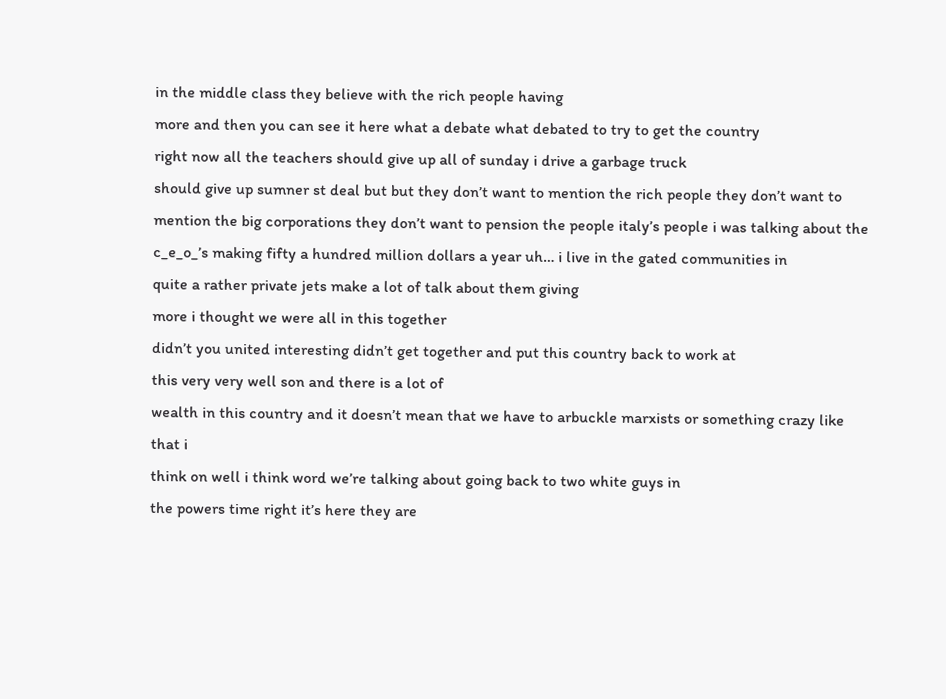in the middle class they believe with the rich people having
more and then you can see it here what a debate what debated to try to get the country
right now all the teachers should give up all of sunday i drive a garbage truck
should give up sumner st deal but but they don’t want to mention the rich people they don’t want to
mention the big corporations they don’t want to pension the people italy’s people i was talking about the
c_e_o_’s making fifty a hundred million dollars a year uh… i live in the gated communities in
quite a rather private jets make a lot of talk about them giving
more i thought we were all in this together
didn’t you united interesting didn’t get together and put this country back to work at
this very very well son and there is a lot of
wealth in this country and it doesn’t mean that we have to arbuckle marxists or something crazy like that i
think on well i think word we’re talking about going back to two white guys in
the powers time right it’s here they are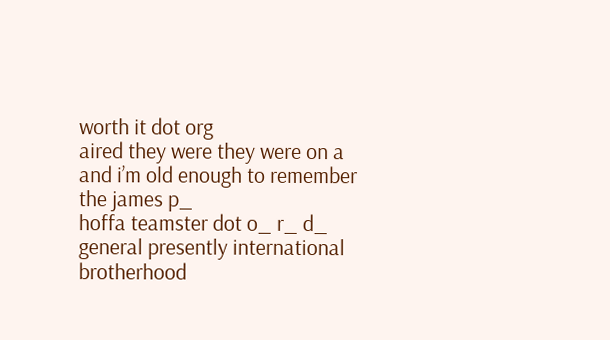worth it dot org
aired they were they were on a and i’m old enough to remember the james p_
hoffa teamster dot o_ r_ d_ general presently international brotherhood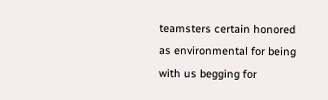teamsters certain honored as environmental for being with us begging for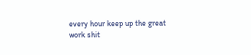every hour keep up the great
work shit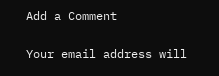Add a Comment

Your email address will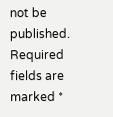not be published. Required fields are marked *